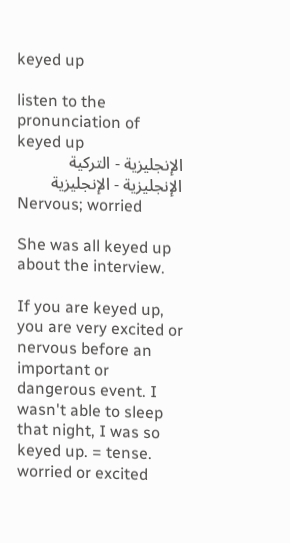keyed up

listen to the pronunciation of keyed up
الإنجليزية - التركية
الإنجليزية - الإنجليزية
Nervous; worried

She was all keyed up about the interview.

If you are keyed up, you are very excited or nervous before an important or dangerous event. I wasn't able to sleep that night, I was so keyed up. = tense. worried or excited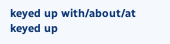keyed up with/about/at
keyed up